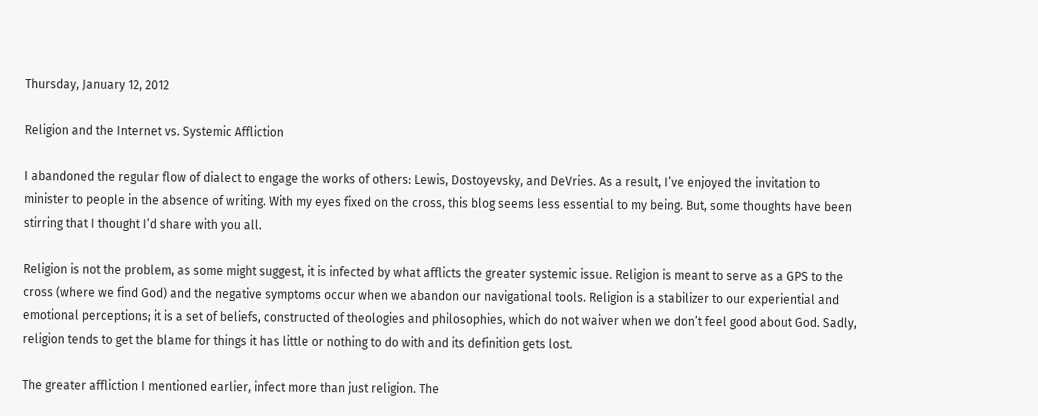Thursday, January 12, 2012

Religion and the Internet vs. Systemic Affliction

I abandoned the regular flow of dialect to engage the works of others: Lewis, Dostoyevsky, and DeVries. As a result, I’ve enjoyed the invitation to minister to people in the absence of writing. With my eyes fixed on the cross, this blog seems less essential to my being. But, some thoughts have been stirring that I thought I’d share with you all.

Religion is not the problem, as some might suggest, it is infected by what afflicts the greater systemic issue. Religion is meant to serve as a GPS to the cross (where we find God) and the negative symptoms occur when we abandon our navigational tools. Religion is a stabilizer to our experiential and emotional perceptions; it is a set of beliefs, constructed of theologies and philosophies, which do not waiver when we don’t feel good about God. Sadly, religion tends to get the blame for things it has little or nothing to do with and its definition gets lost.

The greater affliction I mentioned earlier, infect more than just religion. The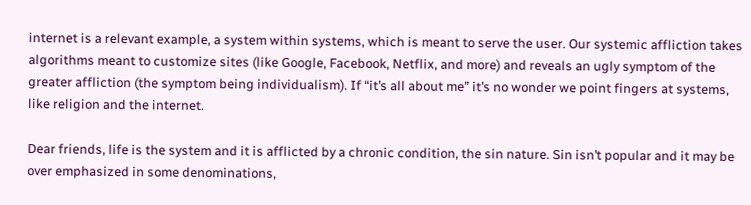internet is a relevant example, a system within systems, which is meant to serve the user. Our systemic affliction takes algorithms meant to customize sites (like Google, Facebook, Netflix, and more) and reveals an ugly symptom of the greater affliction (the symptom being individualism). If “it’s all about me” it’s no wonder we point fingers at systems, like religion and the internet.

Dear friends, life is the system and it is afflicted by a chronic condition, the sin nature. Sin isn’t popular and it may be over emphasized in some denominations,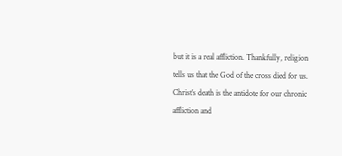but it is a real affliction. Thankfully, religion tells us that the God of the cross died for us. Christ’s death is the antidote for our chronic affliction and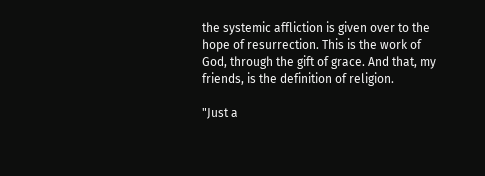the systemic affliction is given over to the hope of resurrection. This is the work of God, through the gift of grace. And that, my friends, is the definition of religion.

"Just a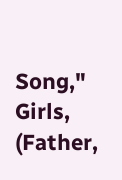Song," Girls, (Father,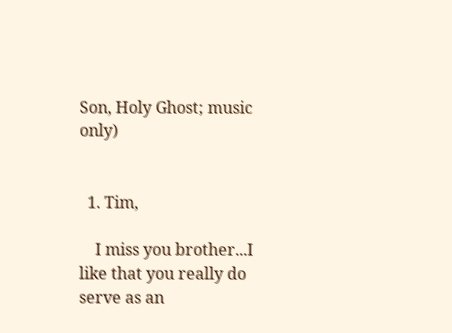Son, Holy Ghost; music only)


  1. Tim,

    I miss you brother...I like that you really do serve as an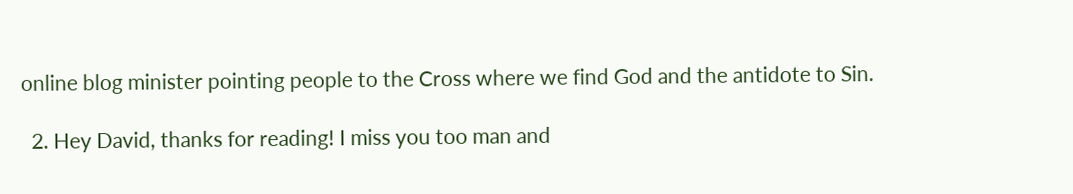online blog minister pointing people to the Cross where we find God and the antidote to Sin.

  2. Hey David, thanks for reading! I miss you too man and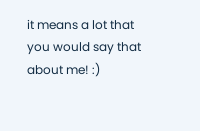it means a lot that you would say that about me! :)